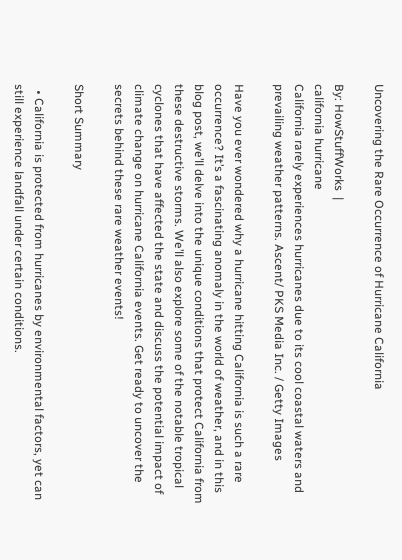Uncovering the Rare Occurrence of Hurricane California

By: HowStuffWorks  |
california hurricane
California rarely experiences hurricanes due to its cool coastal waters and prevailing weather patterns. Ascent/ PKS Media Inc. / Getty Images

Have you ever wondered why a hurricane hitting California is such a rare occurrence? It’s a fascinating anomaly in the world of weather, and in this blog post, we’ll delve into the unique conditions that protect California from these destructive storms. We’ll also explore some of the notable tropical cyclones that have affected the state and discuss the potential impact of climate change on hurricane California events. Get ready to uncover the secrets behind these rare weather events!

Short Summary

  • California is protected from hurricanes by environmental factors, yet can still experience landfall under certain conditions.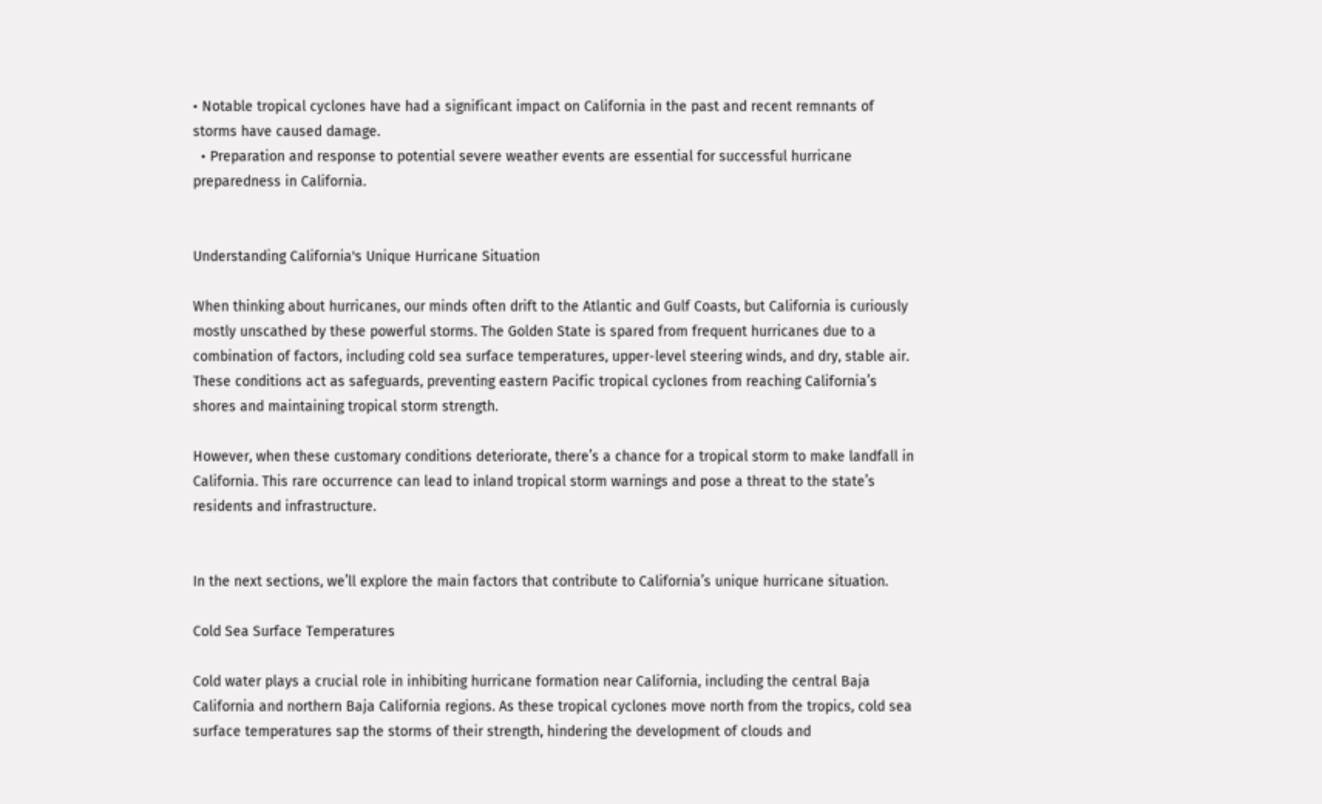• Notable tropical cyclones have had a significant impact on California in the past and recent remnants of storms have caused damage.
  • Preparation and response to potential severe weather events are essential for successful hurricane preparedness in California.


Understanding California's Unique Hurricane Situation

When thinking about hurricanes, our minds often drift to the Atlantic and Gulf Coasts, but California is curiously mostly unscathed by these powerful storms. The Golden State is spared from frequent hurricanes due to a combination of factors, including cold sea surface temperatures, upper-level steering winds, and dry, stable air. These conditions act as safeguards, preventing eastern Pacific tropical cyclones from reaching California’s shores and maintaining tropical storm strength.

However, when these customary conditions deteriorate, there’s a chance for a tropical storm to make landfall in California. This rare occurrence can lead to inland tropical storm warnings and pose a threat to the state’s residents and infrastructure.


In the next sections, we’ll explore the main factors that contribute to California’s unique hurricane situation.

Cold Sea Surface Temperatures

Cold water plays a crucial role in inhibiting hurricane formation near California, including the central Baja California and northern Baja California regions. As these tropical cyclones move north from the tropics, cold sea surface temperatures sap the storms of their strength, hindering the development of clouds and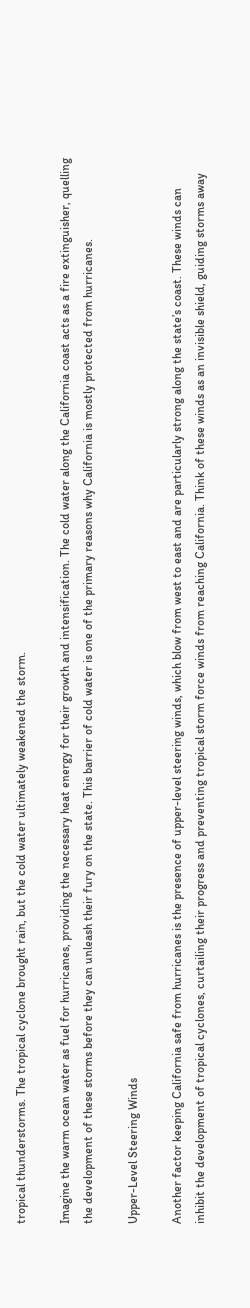tropical thunderstorms. The tropical cyclone brought rain, but the cold water ultimately weakened the storm.

Imagine the warm ocean water as fuel for hurricanes, providing the necessary heat energy for their growth and intensification. The cold water along the California coast acts as a fire extinguisher, quelling the development of these storms before they can unleash their fury on the state. This barrier of cold water is one of the primary reasons why California is mostly protected from hurricanes.

Upper-Level Steering Winds

Another factor keeping California safe from hurricanes is the presence of upper-level steering winds, which blow from west to east and are particularly strong along the state’s coast. These winds can inhibit the development of tropical cyclones, curtailing their progress and preventing tropical storm force winds from reaching California. Think of these winds as an invisible shield, guiding storms away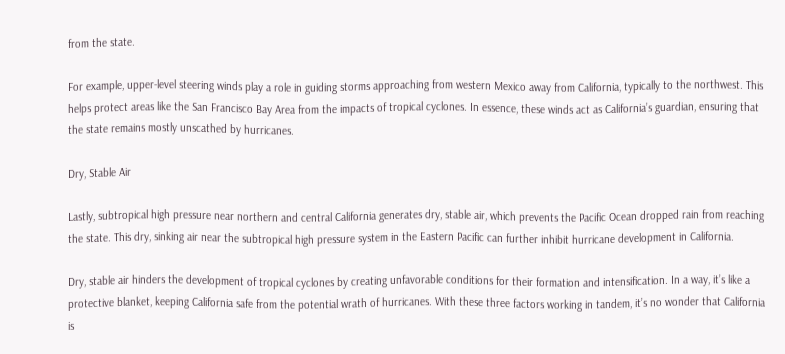from the state.

For example, upper-level steering winds play a role in guiding storms approaching from western Mexico away from California, typically to the northwest. This helps protect areas like the San Francisco Bay Area from the impacts of tropical cyclones. In essence, these winds act as California’s guardian, ensuring that the state remains mostly unscathed by hurricanes.

Dry, Stable Air

Lastly, subtropical high pressure near northern and central California generates dry, stable air, which prevents the Pacific Ocean dropped rain from reaching the state. This dry, sinking air near the subtropical high pressure system in the Eastern Pacific can further inhibit hurricane development in California.

Dry, stable air hinders the development of tropical cyclones by creating unfavorable conditions for their formation and intensification. In a way, it’s like a protective blanket, keeping California safe from the potential wrath of hurricanes. With these three factors working in tandem, it’s no wonder that California is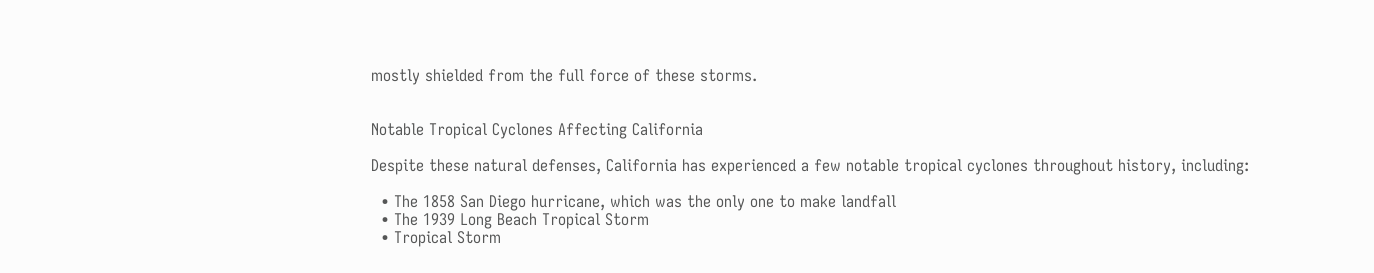mostly shielded from the full force of these storms.


Notable Tropical Cyclones Affecting California

Despite these natural defenses, California has experienced a few notable tropical cyclones throughout history, including:

  • The 1858 San Diego hurricane, which was the only one to make landfall
  • The 1939 Long Beach Tropical Storm
  • Tropical Storm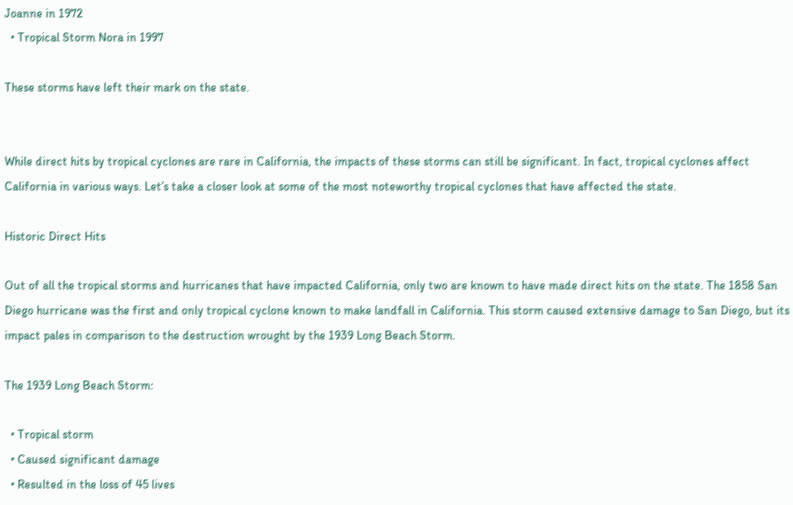Joanne in 1972
  • Tropical Storm Nora in 1997

These storms have left their mark on the state.


While direct hits by tropical cyclones are rare in California, the impacts of these storms can still be significant. In fact, tropical cyclones affect California in various ways. Let’s take a closer look at some of the most noteworthy tropical cyclones that have affected the state.

Historic Direct Hits

Out of all the tropical storms and hurricanes that have impacted California, only two are known to have made direct hits on the state. The 1858 San Diego hurricane was the first and only tropical cyclone known to make landfall in California. This storm caused extensive damage to San Diego, but its impact pales in comparison to the destruction wrought by the 1939 Long Beach Storm.

The 1939 Long Beach Storm:

  • Tropical storm
  • Caused significant damage
  • Resulted in the loss of 45 lives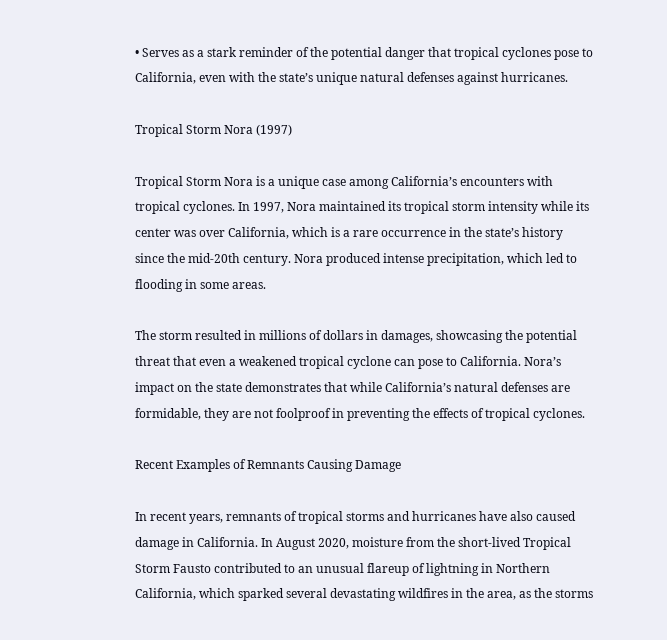• Serves as a stark reminder of the potential danger that tropical cyclones pose to California, even with the state’s unique natural defenses against hurricanes.

Tropical Storm Nora (1997)

Tropical Storm Nora is a unique case among California’s encounters with tropical cyclones. In 1997, Nora maintained its tropical storm intensity while its center was over California, which is a rare occurrence in the state’s history since the mid-20th century. Nora produced intense precipitation, which led to flooding in some areas.

The storm resulted in millions of dollars in damages, showcasing the potential threat that even a weakened tropical cyclone can pose to California. Nora’s impact on the state demonstrates that while California’s natural defenses are formidable, they are not foolproof in preventing the effects of tropical cyclones.

Recent Examples of Remnants Causing Damage

In recent years, remnants of tropical storms and hurricanes have also caused damage in California. In August 2020, moisture from the short-lived Tropical Storm Fausto contributed to an unusual flareup of lightning in Northern California, which sparked several devastating wildfires in the area, as the storms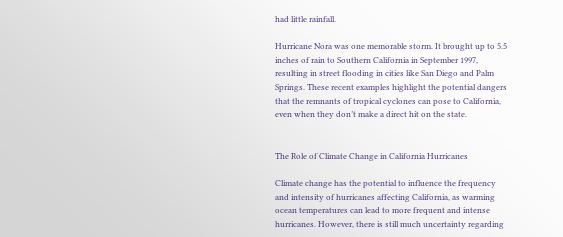had little rainfall.

Hurricane Nora was one memorable storm. It brought up to 5.5 inches of rain to Southern California in September 1997, resulting in street flooding in cities like San Diego and Palm Springs. These recent examples highlight the potential dangers that the remnants of tropical cyclones can pose to California, even when they don’t make a direct hit on the state.


The Role of Climate Change in California Hurricanes

Climate change has the potential to influence the frequency and intensity of hurricanes affecting California, as warming ocean temperatures can lead to more frequent and intense hurricanes. However, there is still much uncertainty regarding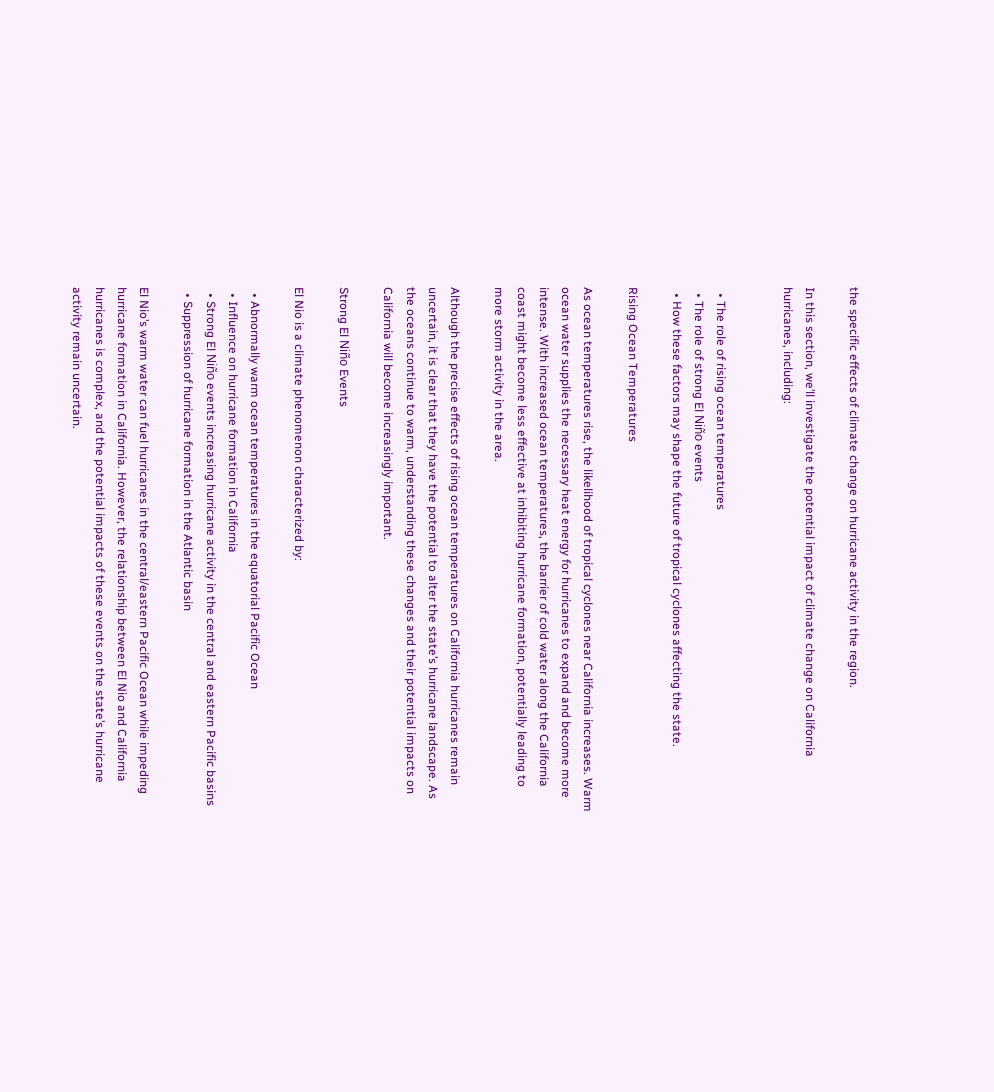the specific effects of climate change on hurricane activity in the region.

In this section, we’ll investigate the potential impact of climate change on California hurricanes, including:


  • The role of rising ocean temperatures
  • The role of strong El Niño events
  • How these factors may shape the future of tropical cyclones affecting the state.

Rising Ocean Temperatures

As ocean temperatures rise, the likelihood of tropical cyclones near California increases. Warm ocean water supplies the necessary heat energy for hurricanes to expand and become more intense. With increased ocean temperatures, the barrier of cold water along the California coast might become less effective at inhibiting hurricane formation, potentially leading to more storm activity in the area.

Although the precise effects of rising ocean temperatures on California hurricanes remain uncertain, it is clear that they have the potential to alter the state’s hurricane landscape. As the oceans continue to warm, understanding these changes and their potential impacts on California will become increasingly important.

Strong El Niño Events

El Nio is a climate phenomenon characterized by:

  • Abnormally warm ocean temperatures in the equatorial Pacific Ocean
  • Influence on hurricane formation in California
  • Strong El Niño events increasing hurricane activity in the central and eastern Pacific basins
  • Suppression of hurricane formation in the Atlantic basin

El Nio’s warm water can fuel hurricanes in the central/eastern Pacific Ocean while impeding hurricane formation in California. However, the relationship between El Nio and California hurricanes is complex, and the potential impacts of these events on the state’s hurricane activity remain uncertain.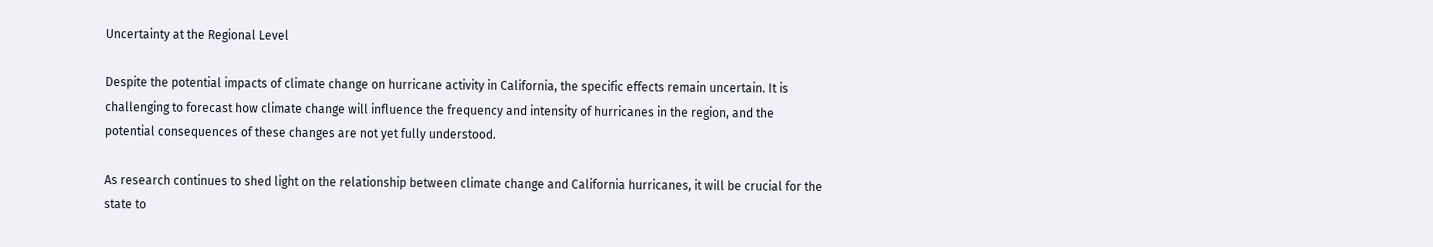Uncertainty at the Regional Level

Despite the potential impacts of climate change on hurricane activity in California, the specific effects remain uncertain. It is challenging to forecast how climate change will influence the frequency and intensity of hurricanes in the region, and the potential consequences of these changes are not yet fully understood.

As research continues to shed light on the relationship between climate change and California hurricanes, it will be crucial for the state to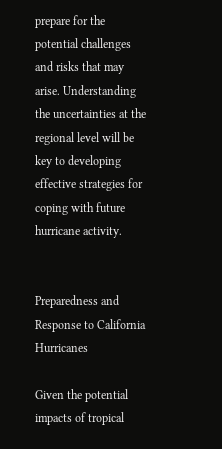prepare for the potential challenges and risks that may arise. Understanding the uncertainties at the regional level will be key to developing effective strategies for coping with future hurricane activity.


Preparedness and Response to California Hurricanes

Given the potential impacts of tropical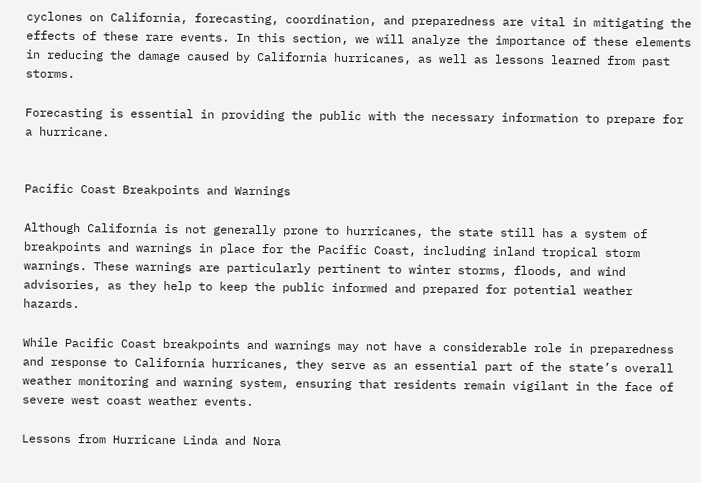cyclones on California, forecasting, coordination, and preparedness are vital in mitigating the effects of these rare events. In this section, we will analyze the importance of these elements in reducing the damage caused by California hurricanes, as well as lessons learned from past storms.

Forecasting is essential in providing the public with the necessary information to prepare for a hurricane.


Pacific Coast Breakpoints and Warnings

Although California is not generally prone to hurricanes, the state still has a system of breakpoints and warnings in place for the Pacific Coast, including inland tropical storm warnings. These warnings are particularly pertinent to winter storms, floods, and wind advisories, as they help to keep the public informed and prepared for potential weather hazards.

While Pacific Coast breakpoints and warnings may not have a considerable role in preparedness and response to California hurricanes, they serve as an essential part of the state’s overall weather monitoring and warning system, ensuring that residents remain vigilant in the face of severe west coast weather events.

Lessons from Hurricane Linda and Nora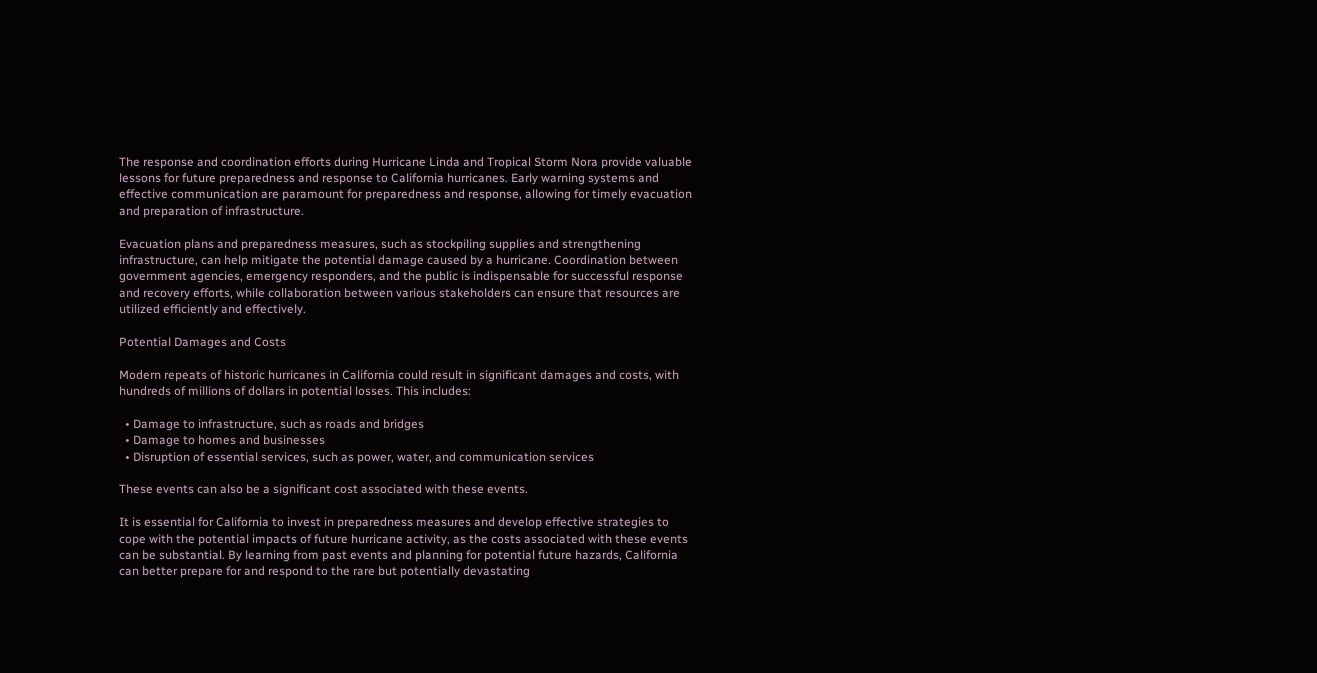The response and coordination efforts during Hurricane Linda and Tropical Storm Nora provide valuable lessons for future preparedness and response to California hurricanes. Early warning systems and effective communication are paramount for preparedness and response, allowing for timely evacuation and preparation of infrastructure.

Evacuation plans and preparedness measures, such as stockpiling supplies and strengthening infrastructure, can help mitigate the potential damage caused by a hurricane. Coordination between government agencies, emergency responders, and the public is indispensable for successful response and recovery efforts, while collaboration between various stakeholders can ensure that resources are utilized efficiently and effectively.

Potential Damages and Costs

Modern repeats of historic hurricanes in California could result in significant damages and costs, with hundreds of millions of dollars in potential losses. This includes:

  • Damage to infrastructure, such as roads and bridges
  • Damage to homes and businesses
  • Disruption of essential services, such as power, water, and communication services

These events can also be a significant cost associated with these events.

It is essential for California to invest in preparedness measures and develop effective strategies to cope with the potential impacts of future hurricane activity, as the costs associated with these events can be substantial. By learning from past events and planning for potential future hazards, California can better prepare for and respond to the rare but potentially devastating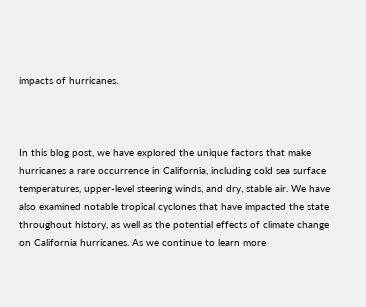impacts of hurricanes.



In this blog post, we have explored the unique factors that make hurricanes a rare occurrence in California, including cold sea surface temperatures, upper-level steering winds, and dry, stable air. We have also examined notable tropical cyclones that have impacted the state throughout history, as well as the potential effects of climate change on California hurricanes. As we continue to learn more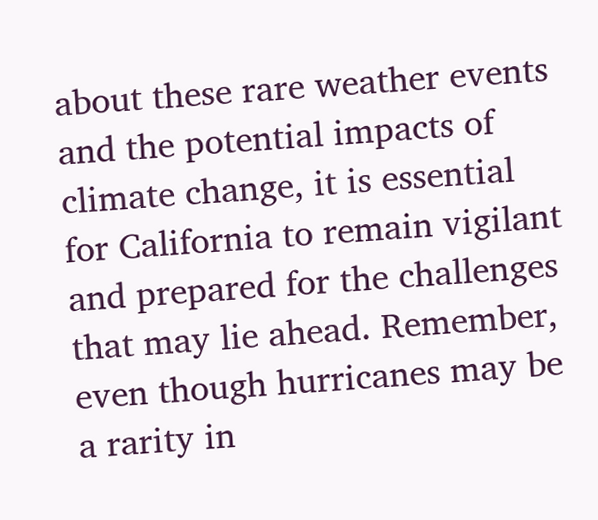about these rare weather events and the potential impacts of climate change, it is essential for California to remain vigilant and prepared for the challenges that may lie ahead. Remember, even though hurricanes may be a rarity in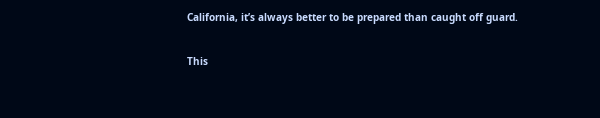California, it’s always better to be prepared than caught off guard.

This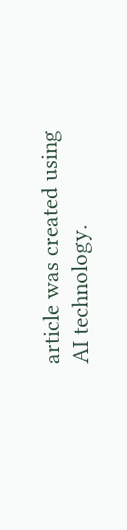article was created using AI technology.